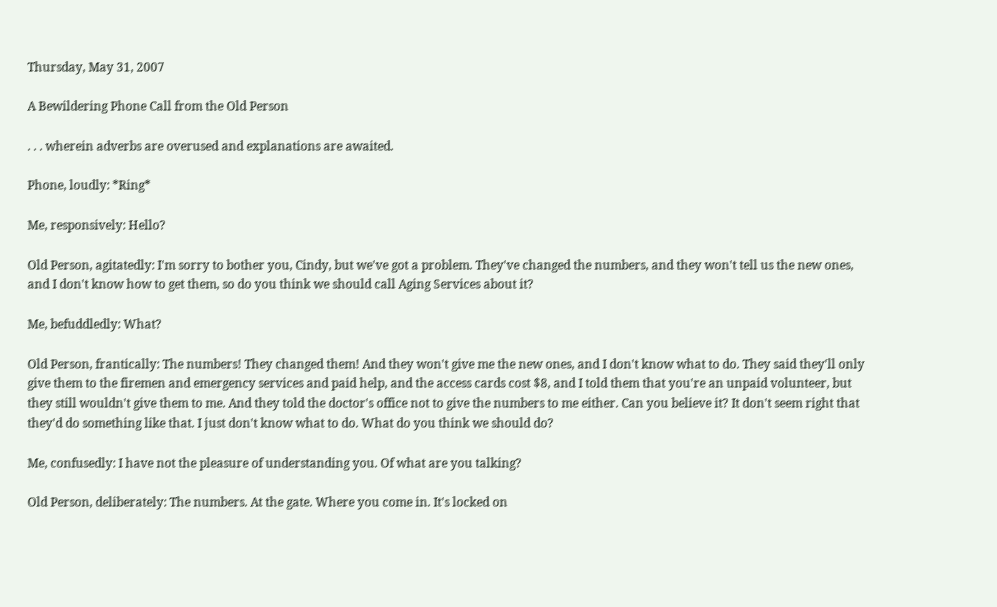Thursday, May 31, 2007

A Bewildering Phone Call from the Old Person

. . . wherein adverbs are overused and explanations are awaited.

Phone, loudly: *Ring*

Me, responsively: Hello?

Old Person, agitatedly: I'm sorry to bother you, Cindy, but we've got a problem. They've changed the numbers, and they won't tell us the new ones, and I don't know how to get them, so do you think we should call Aging Services about it?

Me, befuddledly: What?

Old Person, frantically: The numbers! They changed them! And they won't give me the new ones, and I don't know what to do. They said they'll only give them to the firemen and emergency services and paid help, and the access cards cost $8, and I told them that you're an unpaid volunteer, but they still wouldn't give them to me. And they told the doctor's office not to give the numbers to me either. Can you believe it? It don't seem right that they'd do something like that. I just don't know what to do. What do you think we should do?

Me, confusedly: I have not the pleasure of understanding you. Of what are you talking?

Old Person, deliberately: The numbers. At the gate. Where you come in. It's locked on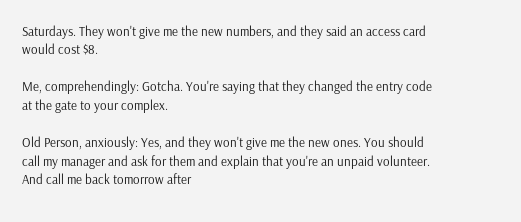Saturdays. They won't give me the new numbers, and they said an access card would cost $8.

Me, comprehendingly: Gotcha. You're saying that they changed the entry code at the gate to your complex.

Old Person, anxiously: Yes, and they won't give me the new ones. You should call my manager and ask for them and explain that you're an unpaid volunteer. And call me back tomorrow after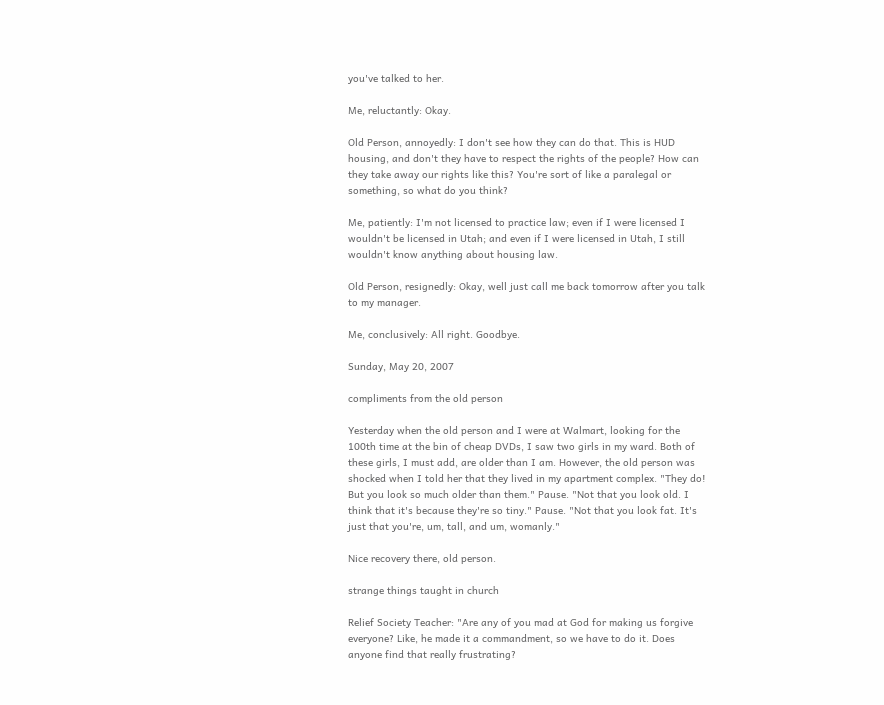you've talked to her.

Me, reluctantly: Okay.

Old Person, annoyedly: I don't see how they can do that. This is HUD housing, and don't they have to respect the rights of the people? How can they take away our rights like this? You're sort of like a paralegal or something, so what do you think?

Me, patiently: I'm not licensed to practice law; even if I were licensed I wouldn't be licensed in Utah; and even if I were licensed in Utah, I still wouldn't know anything about housing law.

Old Person, resignedly: Okay, well just call me back tomorrow after you talk to my manager.

Me, conclusively: All right. Goodbye.

Sunday, May 20, 2007

compliments from the old person

Yesterday when the old person and I were at Walmart, looking for the 100th time at the bin of cheap DVDs, I saw two girls in my ward. Both of these girls, I must add, are older than I am. However, the old person was shocked when I told her that they lived in my apartment complex. "They do! But you look so much older than them." Pause. "Not that you look old. I think that it's because they're so tiny." Pause. "Not that you look fat. It's just that you're, um, tall, and um, womanly."

Nice recovery there, old person.

strange things taught in church

Relief Society Teacher: "Are any of you mad at God for making us forgive everyone? Like, he made it a commandment, so we have to do it. Does anyone find that really frustrating?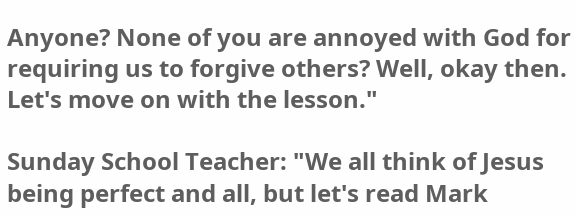Anyone? None of you are annoyed with God for requiring us to forgive others? Well, okay then. Let's move on with the lesson."

Sunday School Teacher: "We all think of Jesus being perfect and all, but let's read Mark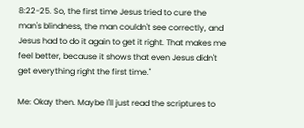8:22-25. So, the first time Jesus tried to cure the man's blindness, the man couldn't see correctly, and Jesus had to do it again to get it right. That makes me feel better, because it shows that even Jesus didn't get everything right the first time."

Me: Okay then. Maybe I'll just read the scriptures to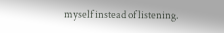myself instead of listening.